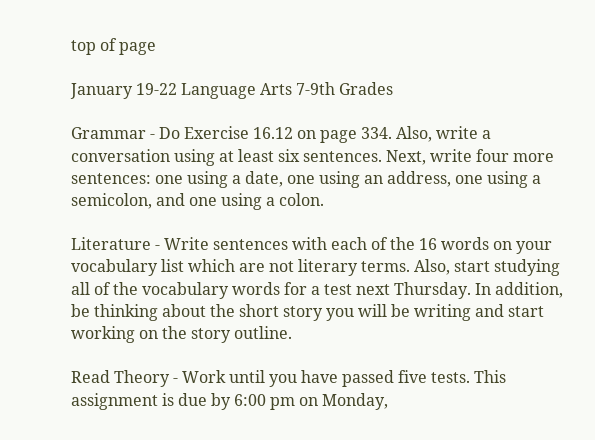top of page

January 19-22 Language Arts 7-9th Grades

Grammar - Do Exercise 16.12 on page 334. Also, write a conversation using at least six sentences. Next, write four more sentences: one using a date, one using an address, one using a semicolon, and one using a colon.

Literature - Write sentences with each of the 16 words on your vocabulary list which are not literary terms. Also, start studying all of the vocabulary words for a test next Thursday. In addition, be thinking about the short story you will be writing and start working on the story outline.

Read Theory - Work until you have passed five tests. This assignment is due by 6:00 pm on Monday,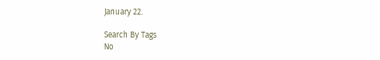January 22.

Search By Tags
No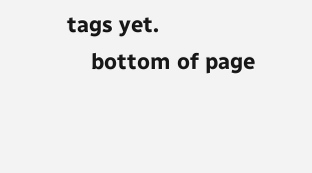tags yet.
    bottom of page